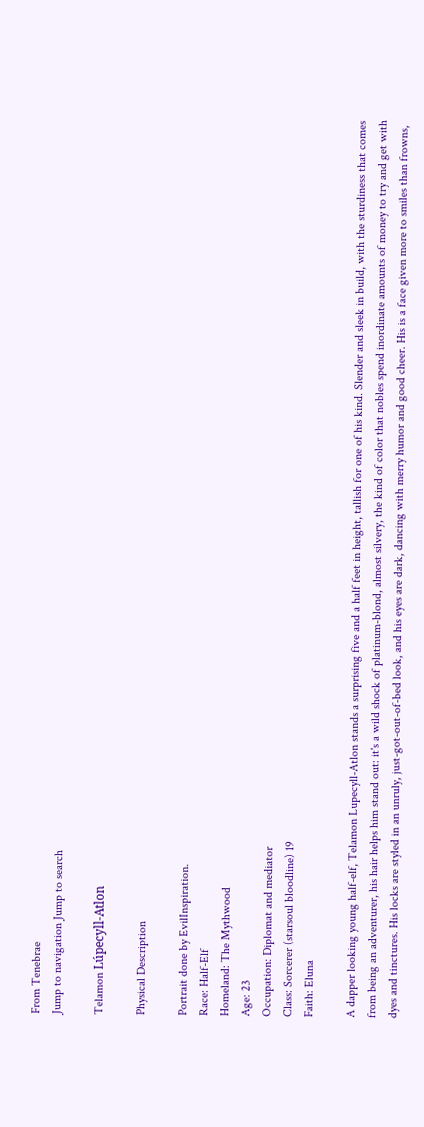From Tenebrae
Jump to navigation Jump to search

Telamon Lúpecyll-Atlon

Physical Description

Portrait done by EvilInspiration.
Race: Half-Elf
Homeland: The Mythwood
Age: 23
Occupation: Diplomat and mediator
Class: Sorcerer (starsoul bloodline) 19
Faith: Eluna

A dapper looking young half-elf, Telamon Lupecyll-Atlon stands a surprising five and a half feet in height, tallish for one of his kind. Slender and sleek in build, with the sturdiness that comes from being an adventurer, his hair helps him stand out: it's a wild shock of platinum-blond, almost silvery, the kind of color that nobles spend inordinate amounts of money to try and get with dyes and tinctures. His locks are styled in an unruly, just-got-out-of-bed look, and his eyes are dark, dancing with merry humor and good cheer. His is a face given more to smiles than frowns,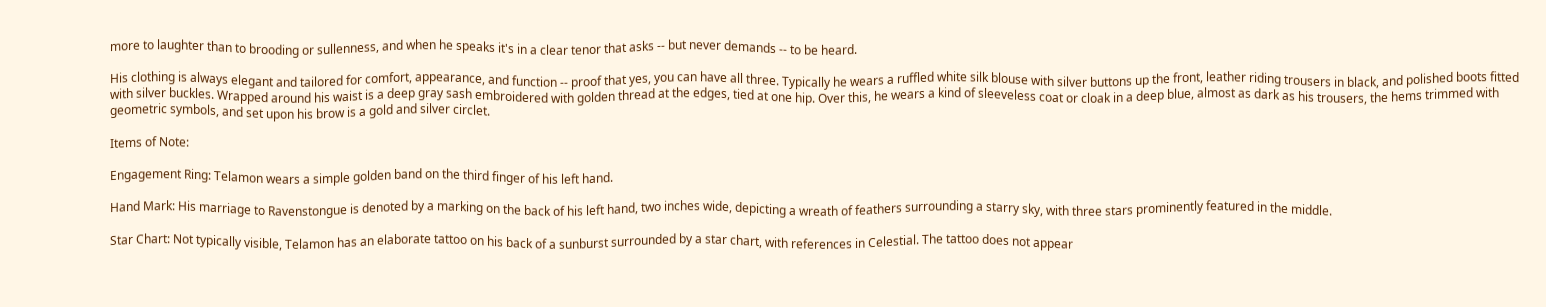more to laughter than to brooding or sullenness, and when he speaks it's in a clear tenor that asks -- but never demands -- to be heard.

His clothing is always elegant and tailored for comfort, appearance, and function -- proof that yes, you can have all three. Typically he wears a ruffled white silk blouse with silver buttons up the front, leather riding trousers in black, and polished boots fitted with silver buckles. Wrapped around his waist is a deep gray sash embroidered with golden thread at the edges, tied at one hip. Over this, he wears a kind of sleeveless coat or cloak in a deep blue, almost as dark as his trousers, the hems trimmed with geometric symbols, and set upon his brow is a gold and silver circlet.

Items of Note:

Engagement Ring: Telamon wears a simple golden band on the third finger of his left hand.

Hand Mark: His marriage to Ravenstongue is denoted by a marking on the back of his left hand, two inches wide, depicting a wreath of feathers surrounding a starry sky, with three stars prominently featured in the middle.

Star Chart: Not typically visible, Telamon has an elaborate tattoo on his back of a sunburst surrounded by a star chart, with references in Celestial. The tattoo does not appear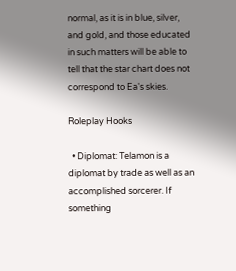normal, as it is in blue, silver, and gold, and those educated in such matters will be able to tell that the star chart does not correspond to Ea's skies.

Roleplay Hooks

  • Diplomat: Telamon is a diplomat by trade as well as an accomplished sorcerer. If something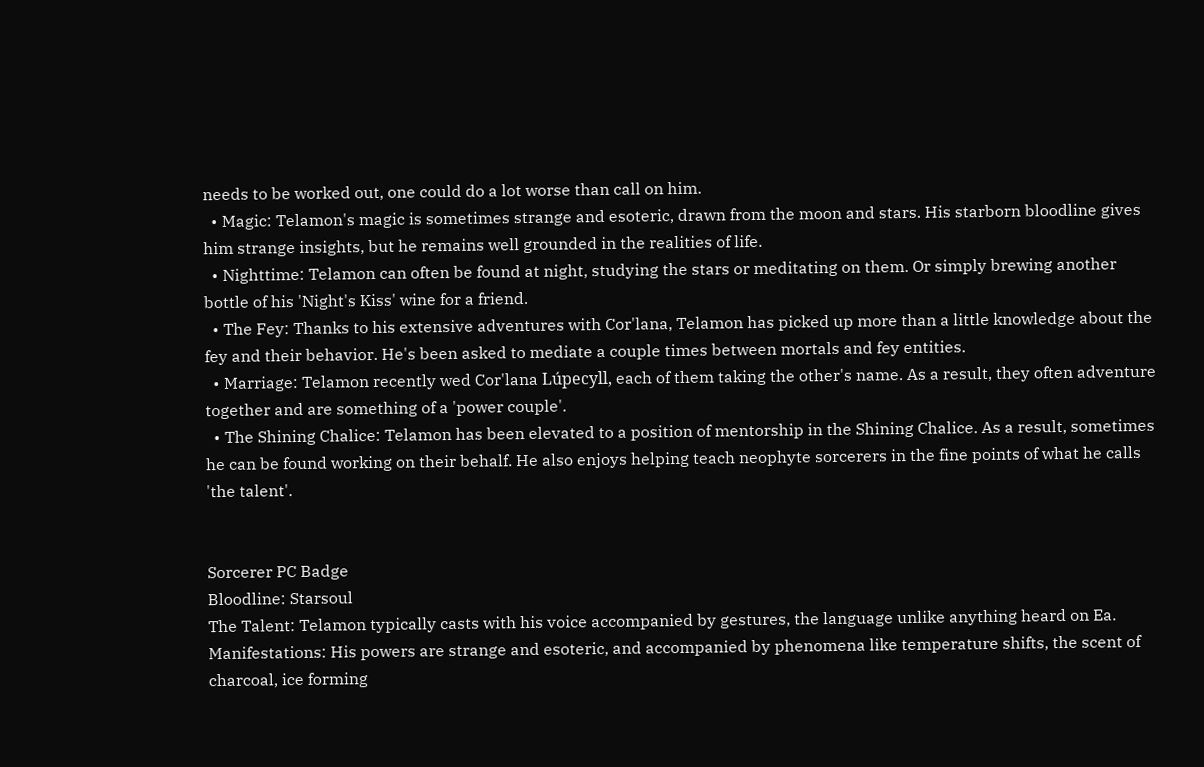needs to be worked out, one could do a lot worse than call on him.
  • Magic: Telamon's magic is sometimes strange and esoteric, drawn from the moon and stars. His starborn bloodline gives him strange insights, but he remains well grounded in the realities of life.
  • Nighttime: Telamon can often be found at night, studying the stars or meditating on them. Or simply brewing another bottle of his 'Night's Kiss' wine for a friend.
  • The Fey: Thanks to his extensive adventures with Cor'lana, Telamon has picked up more than a little knowledge about the fey and their behavior. He's been asked to mediate a couple times between mortals and fey entities.
  • Marriage: Telamon recently wed Cor'lana Lúpecyll, each of them taking the other's name. As a result, they often adventure together and are something of a 'power couple'.
  • The Shining Chalice: Telamon has been elevated to a position of mentorship in the Shining Chalice. As a result, sometimes he can be found working on their behalf. He also enjoys helping teach neophyte sorcerers in the fine points of what he calls 'the talent'.


Sorcerer PC Badge
Bloodline: Starsoul
The Talent: Telamon typically casts with his voice accompanied by gestures, the language unlike anything heard on Ea.
Manifestations: His powers are strange and esoteric, and accompanied by phenomena like temperature shifts, the scent of charcoal, ice forming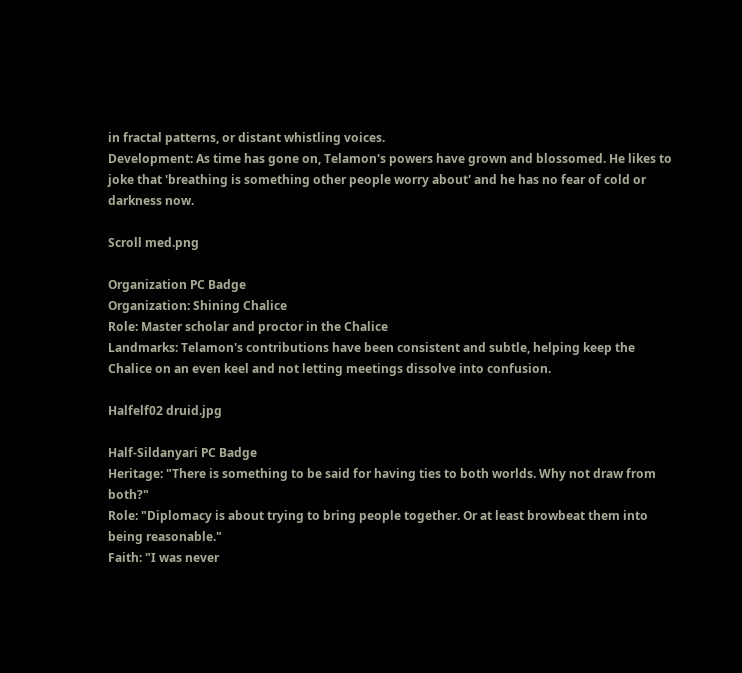in fractal patterns, or distant whistling voices.
Development: As time has gone on, Telamon's powers have grown and blossomed. He likes to joke that 'breathing is something other people worry about' and he has no fear of cold or darkness now.

Scroll med.png

Organization PC Badge
Organization: Shining Chalice
Role: Master scholar and proctor in the Chalice
Landmarks: Telamon's contributions have been consistent and subtle, helping keep the Chalice on an even keel and not letting meetings dissolve into confusion.

Halfelf02 druid.jpg

Half-Sildanyari PC Badge
Heritage: "There is something to be said for having ties to both worlds. Why not draw from both?"
Role: "Diplomacy is about trying to bring people together. Or at least browbeat them into being reasonable."
Faith: "I was never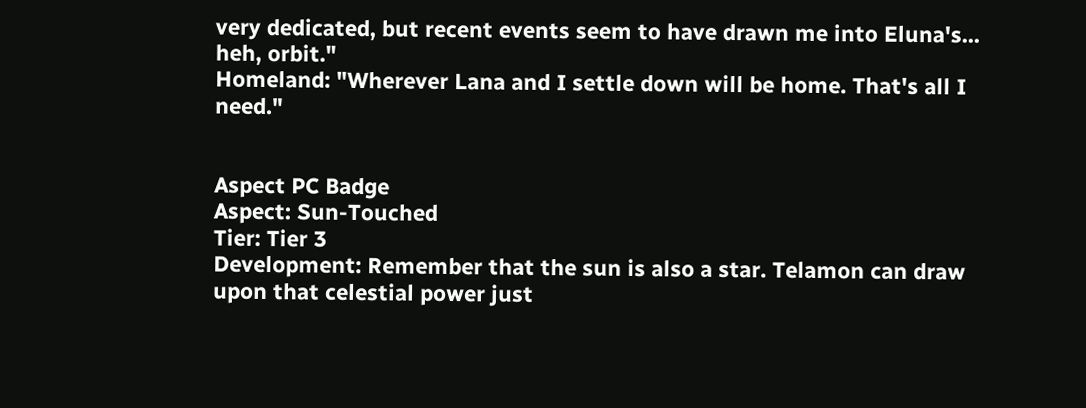very dedicated, but recent events seem to have drawn me into Eluna's... heh, orbit."
Homeland: "Wherever Lana and I settle down will be home. That's all I need."


Aspect PC Badge
Aspect: Sun-Touched
Tier: Tier 3
Development: Remember that the sun is also a star. Telamon can draw upon that celestial power just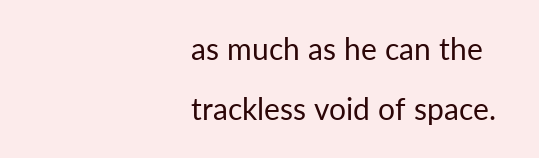as much as he can the trackless void of space.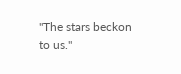"The stars beckon to us."